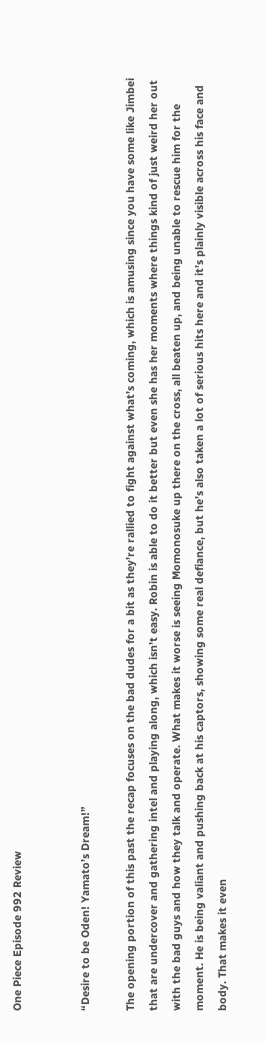One Piece Episode 992 Review


“Desire to be Oden! Yamato’s Dream!”

The opening portion of this past the recap focuses on the bad dudes for a bit as they’re rallied to fight against what’s coming, which is amusing since you have some like Jimbei that are undercover and gathering intel and playing along, which isn’t easy. Robin is able to do it better but even she has her moments where things kind of just weird her out with the bad guys and how they talk and operate. What makes it worse is seeing Momonosuke up there on the cross, all beaten up, and being unable to rescue him for the moment. He is being valiant and pushing back at his captors, showing some real defiance, but he’s also taken a lot of serious hits here and it’s plainly visible across his face and body. That makes it even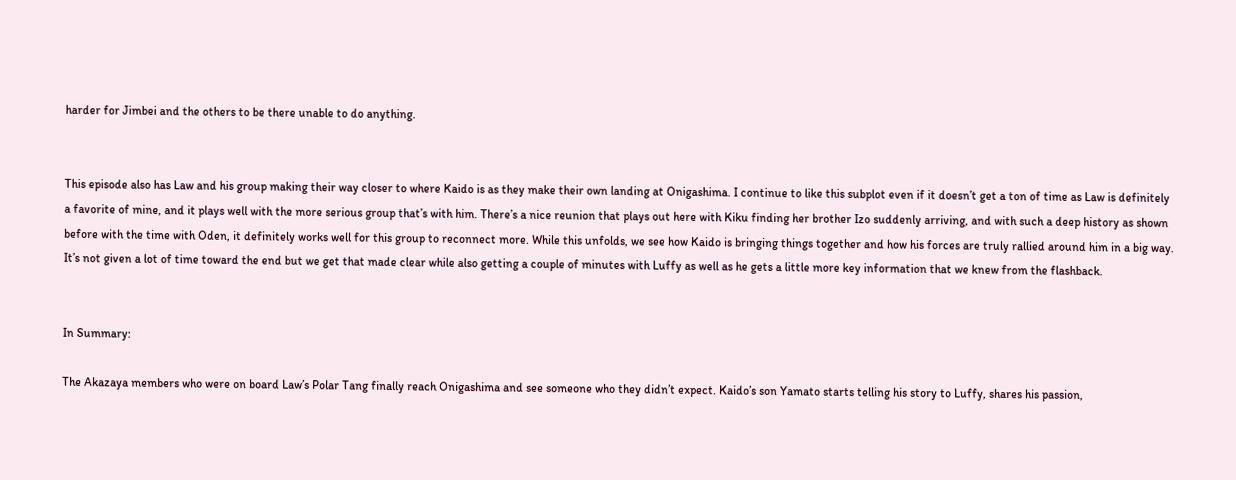harder for Jimbei and the others to be there unable to do anything.


This episode also has Law and his group making their way closer to where Kaido is as they make their own landing at Onigashima. I continue to like this subplot even if it doesn’t get a ton of time as Law is definitely a favorite of mine, and it plays well with the more serious group that’s with him. There’s a nice reunion that plays out here with Kiku finding her brother Izo suddenly arriving, and with such a deep history as shown before with the time with Oden, it definitely works well for this group to reconnect more. While this unfolds, we see how Kaido is bringing things together and how his forces are truly rallied around him in a big way. It’s not given a lot of time toward the end but we get that made clear while also getting a couple of minutes with Luffy as well as he gets a little more key information that we knew from the flashback.


In Summary:

The Akazaya members who were on board Law’s Polar Tang finally reach Onigashima and see someone who they didn’t expect. Kaido’s son Yamato starts telling his story to Luffy, shares his passion,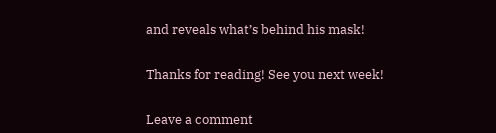and reveals what’s behind his mask!


Thanks for reading! See you next week!


Leave a comment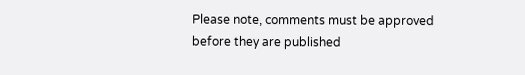Please note, comments must be approved before they are published